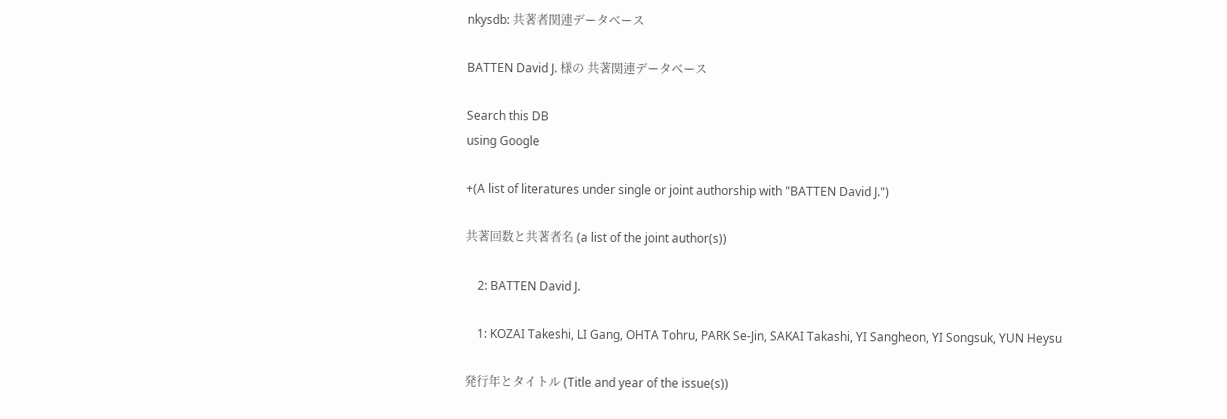nkysdb: 共著者関連データベース

BATTEN David J. 様の 共著関連データベース

Search this DB
using Google

+(A list of literatures under single or joint authorship with "BATTEN David J.")

共著回数と共著者名 (a list of the joint author(s))

    2: BATTEN David J.

    1: KOZAI Takeshi, LI Gang, OHTA Tohru, PARK Se-Jin, SAKAI Takashi, YI Sangheon, YI Songsuk, YUN Heysu

発行年とタイトル (Title and year of the issue(s))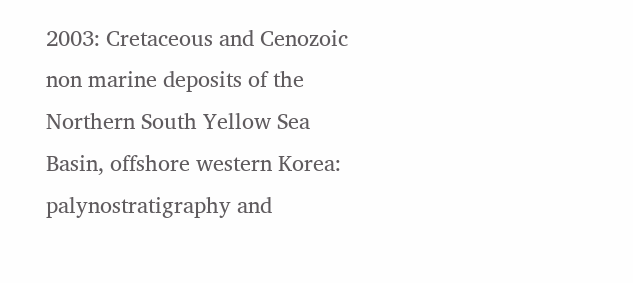2003: Cretaceous and Cenozoic non marine deposits of the Northern South Yellow Sea Basin, offshore western Korea: palynostratigraphy and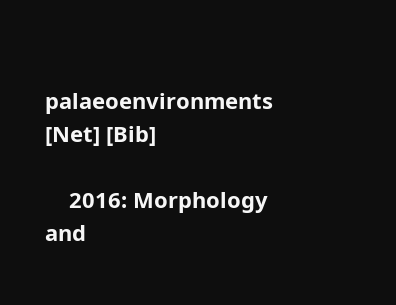palaeoenvironments [Net] [Bib]

    2016: Morphology and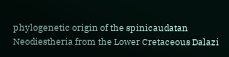phylogenetic origin of the spinicaudatan Neodiestheria from the Lower Cretaceous Dalazi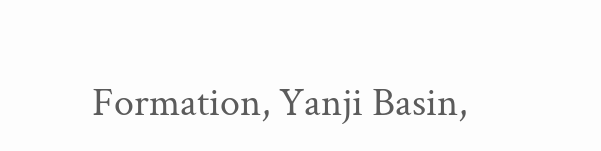Formation, Yanji Basin,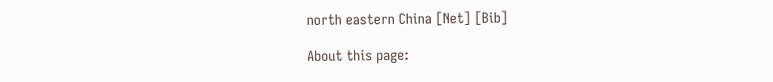north eastern China [Net] [Bib]

About this page: